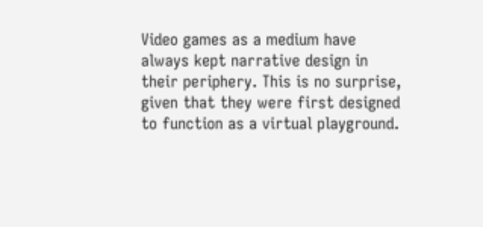Video games as a medium have always kept narrative design in their periphery. This is no surprise, given that they were first designed to function as a virtual playground.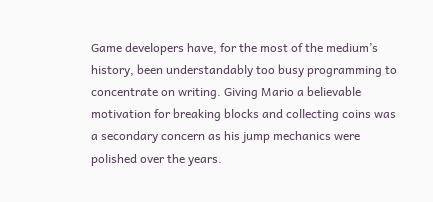Game developers have, for the most of the medium’s history, been understandably too busy programming to concentrate on writing. Giving Mario a believable motivation for breaking blocks and collecting coins was a secondary concern as his jump mechanics were polished over the years.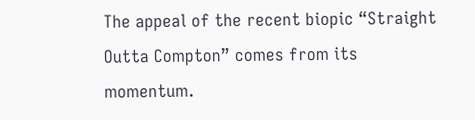The appeal of the recent biopic “Straight Outta Compton” comes from its momentum.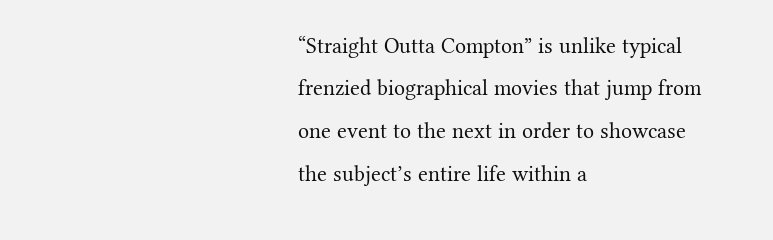“Straight Outta Compton” is unlike typical frenzied biographical movies that jump from one event to the next in order to showcase the subject’s entire life within a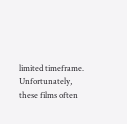limited timeframe. Unfortunately, these films often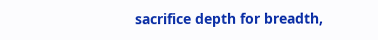sacrifice depth for breadth,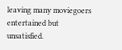leaving many moviegoers entertained but unsatisfied.